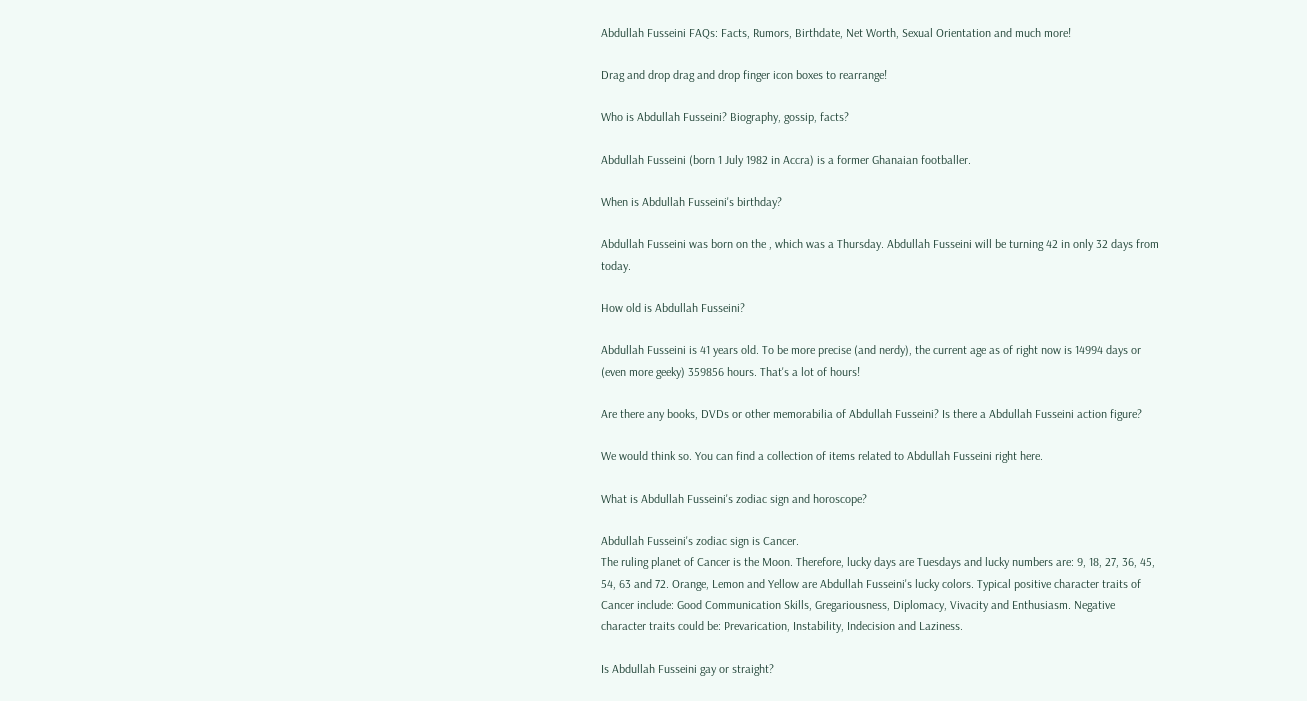Abdullah Fusseini FAQs: Facts, Rumors, Birthdate, Net Worth, Sexual Orientation and much more!

Drag and drop drag and drop finger icon boxes to rearrange!

Who is Abdullah Fusseini? Biography, gossip, facts?

Abdullah Fusseini (born 1 July 1982 in Accra) is a former Ghanaian footballer.

When is Abdullah Fusseini's birthday?

Abdullah Fusseini was born on the , which was a Thursday. Abdullah Fusseini will be turning 42 in only 32 days from today.

How old is Abdullah Fusseini?

Abdullah Fusseini is 41 years old. To be more precise (and nerdy), the current age as of right now is 14994 days or (even more geeky) 359856 hours. That's a lot of hours!

Are there any books, DVDs or other memorabilia of Abdullah Fusseini? Is there a Abdullah Fusseini action figure?

We would think so. You can find a collection of items related to Abdullah Fusseini right here.

What is Abdullah Fusseini's zodiac sign and horoscope?

Abdullah Fusseini's zodiac sign is Cancer.
The ruling planet of Cancer is the Moon. Therefore, lucky days are Tuesdays and lucky numbers are: 9, 18, 27, 36, 45, 54, 63 and 72. Orange, Lemon and Yellow are Abdullah Fusseini's lucky colors. Typical positive character traits of Cancer include: Good Communication Skills, Gregariousness, Diplomacy, Vivacity and Enthusiasm. Negative character traits could be: Prevarication, Instability, Indecision and Laziness.

Is Abdullah Fusseini gay or straight?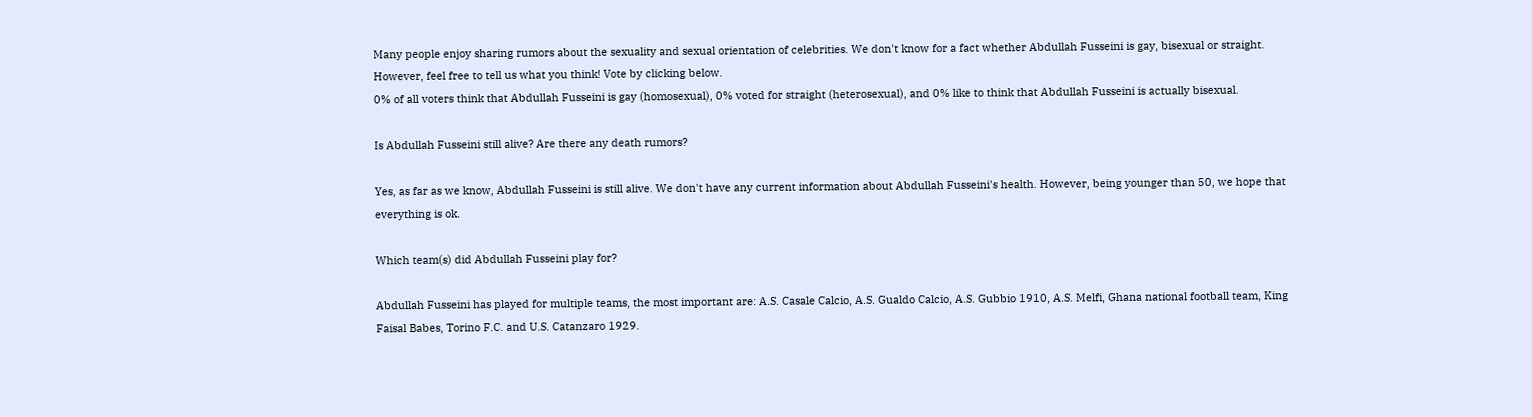Many people enjoy sharing rumors about the sexuality and sexual orientation of celebrities. We don't know for a fact whether Abdullah Fusseini is gay, bisexual or straight. However, feel free to tell us what you think! Vote by clicking below.
0% of all voters think that Abdullah Fusseini is gay (homosexual), 0% voted for straight (heterosexual), and 0% like to think that Abdullah Fusseini is actually bisexual.

Is Abdullah Fusseini still alive? Are there any death rumors?

Yes, as far as we know, Abdullah Fusseini is still alive. We don't have any current information about Abdullah Fusseini's health. However, being younger than 50, we hope that everything is ok.

Which team(s) did Abdullah Fusseini play for?

Abdullah Fusseini has played for multiple teams, the most important are: A.S. Casale Calcio, A.S. Gualdo Calcio, A.S. Gubbio 1910, A.S. Melfi, Ghana national football team, King Faisal Babes, Torino F.C. and U.S. Catanzaro 1929.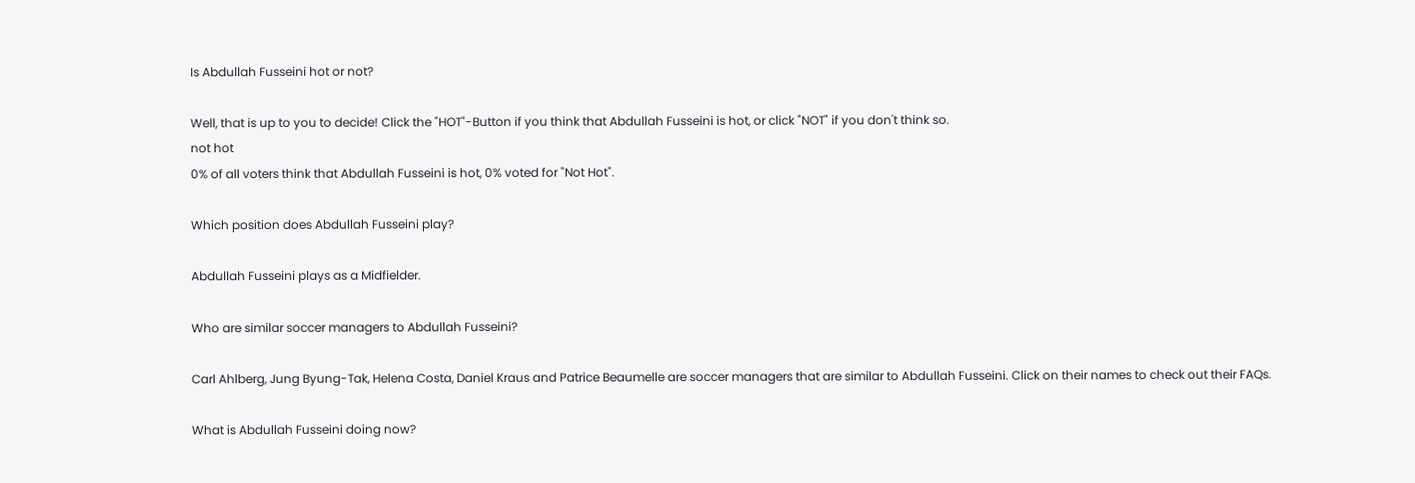Is Abdullah Fusseini hot or not?

Well, that is up to you to decide! Click the "HOT"-Button if you think that Abdullah Fusseini is hot, or click "NOT" if you don't think so.
not hot
0% of all voters think that Abdullah Fusseini is hot, 0% voted for "Not Hot".

Which position does Abdullah Fusseini play?

Abdullah Fusseini plays as a Midfielder.

Who are similar soccer managers to Abdullah Fusseini?

Carl Ahlberg, Jung Byung-Tak, Helena Costa, Daniel Kraus and Patrice Beaumelle are soccer managers that are similar to Abdullah Fusseini. Click on their names to check out their FAQs.

What is Abdullah Fusseini doing now?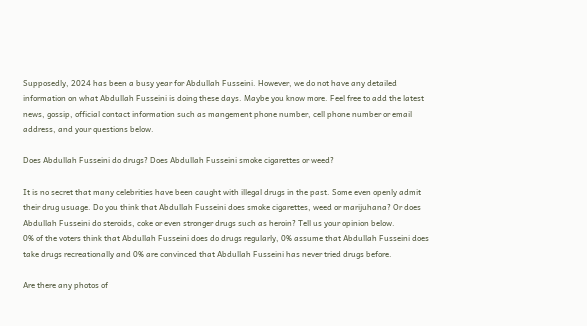Supposedly, 2024 has been a busy year for Abdullah Fusseini. However, we do not have any detailed information on what Abdullah Fusseini is doing these days. Maybe you know more. Feel free to add the latest news, gossip, official contact information such as mangement phone number, cell phone number or email address, and your questions below.

Does Abdullah Fusseini do drugs? Does Abdullah Fusseini smoke cigarettes or weed?

It is no secret that many celebrities have been caught with illegal drugs in the past. Some even openly admit their drug usuage. Do you think that Abdullah Fusseini does smoke cigarettes, weed or marijuhana? Or does Abdullah Fusseini do steroids, coke or even stronger drugs such as heroin? Tell us your opinion below.
0% of the voters think that Abdullah Fusseini does do drugs regularly, 0% assume that Abdullah Fusseini does take drugs recreationally and 0% are convinced that Abdullah Fusseini has never tried drugs before.

Are there any photos of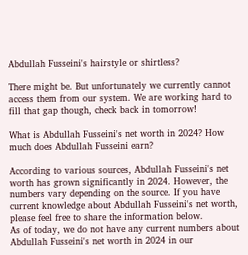Abdullah Fusseini's hairstyle or shirtless?

There might be. But unfortunately we currently cannot access them from our system. We are working hard to fill that gap though, check back in tomorrow!

What is Abdullah Fusseini's net worth in 2024? How much does Abdullah Fusseini earn?

According to various sources, Abdullah Fusseini's net worth has grown significantly in 2024. However, the numbers vary depending on the source. If you have current knowledge about Abdullah Fusseini's net worth, please feel free to share the information below.
As of today, we do not have any current numbers about Abdullah Fusseini's net worth in 2024 in our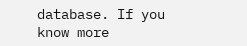database. If you know more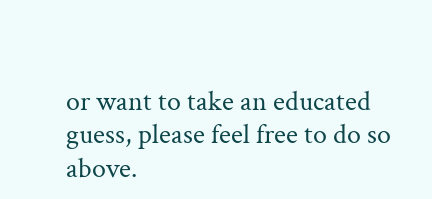or want to take an educated guess, please feel free to do so above.